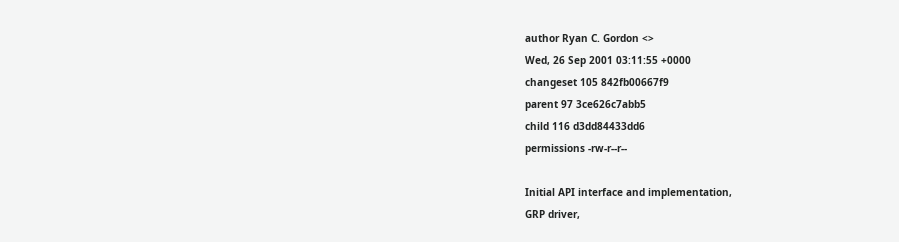author Ryan C. Gordon <>
Wed, 26 Sep 2001 03:11:55 +0000
changeset 105 842fb00667f9
parent 97 3ce626c7abb5
child 116 d3dd84433dd6
permissions -rw-r--r--

Initial API interface and implementation,
GRP driver,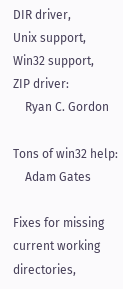DIR driver,
Unix support,
Win32 support,
ZIP driver:
    Ryan C. Gordon

Tons of win32 help:
    Adam Gates

Fixes for missing current working directories,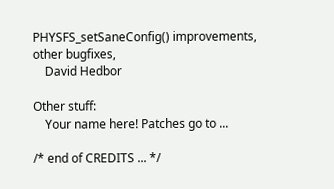PHYSFS_setSaneConfig() improvements,
other bugfixes,
    David Hedbor

Other stuff:
    Your name here! Patches go to ...

/* end of CREDITS ... */